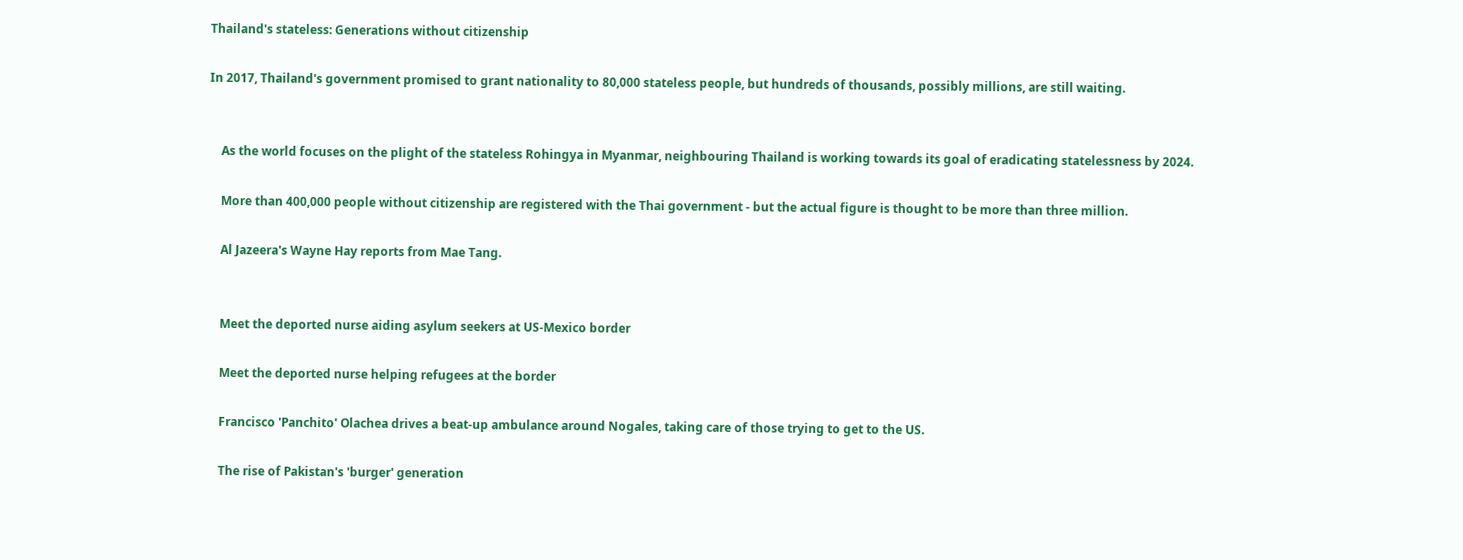Thailand's stateless: Generations without citizenship

In 2017, Thailand's government promised to grant nationality to 80,000 stateless people, but hundreds of thousands, possibly millions, are still waiting.


    As the world focuses on the plight of the stateless Rohingya in Myanmar, neighbouring Thailand is working towards its goal of eradicating statelessness by 2024.

    More than 400,000 people without citizenship are registered with the Thai government - but the actual figure is thought to be more than three million.

    Al Jazeera's Wayne Hay reports from Mae Tang.


    Meet the deported nurse aiding asylum seekers at US-Mexico border

    Meet the deported nurse helping refugees at the border

    Francisco 'Panchito' Olachea drives a beat-up ambulance around Nogales, taking care of those trying to get to the US.

    The rise of Pakistan's 'burger' generation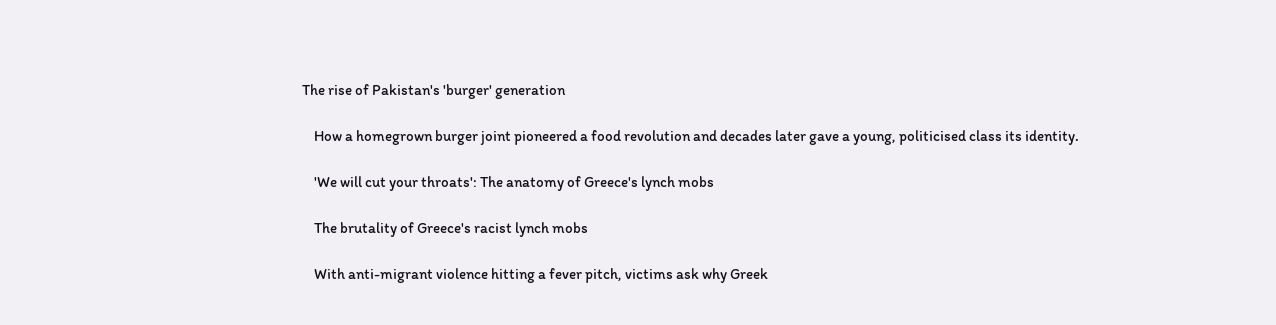The rise of Pakistan's 'burger' generation

    How a homegrown burger joint pioneered a food revolution and decades later gave a young, politicised class its identity.

    'We will cut your throats': The anatomy of Greece's lynch mobs

    The brutality of Greece's racist lynch mobs

    With anti-migrant violence hitting a fever pitch, victims ask why Greek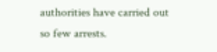authorities have carried out so few arrests.